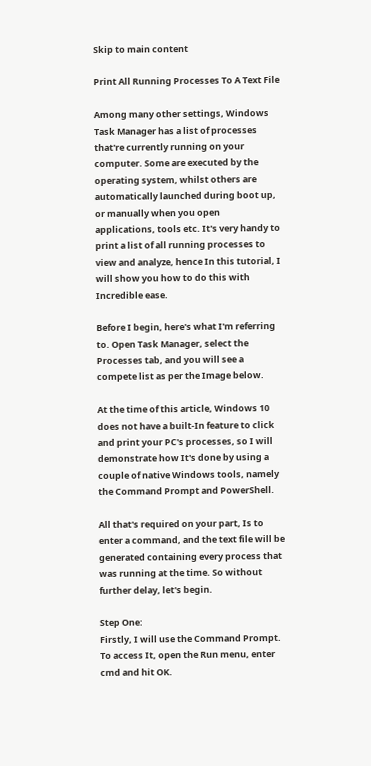Skip to main content

Print All Running Processes To A Text File

Among many other settings, Windows Task Manager has a list of processes that're currently running on your computer. Some are executed by the operating system, whilst others are automatically launched during boot up, or manually when you open applications, tools etc. It's very handy to print a list of all running processes to view and analyze, hence In this tutorial, I will show you how to do this with Incredible ease.

Before I begin, here's what I'm referring to. Open Task Manager, select the Processes tab, and you will see a compete list as per the Image below.

At the time of this article, Windows 10 does not have a built-In feature to click and print your PC's processes, so I will demonstrate how It's done by using a couple of native Windows tools, namely the Command Prompt and PowerShell.

All that's required on your part, Is to enter a command, and the text file will be generated containing every process that was running at the time. So without further delay, let's begin.

Step One:
Firstly, I will use the Command Prompt. To access It, open the Run menu, enter cmd and hit OK.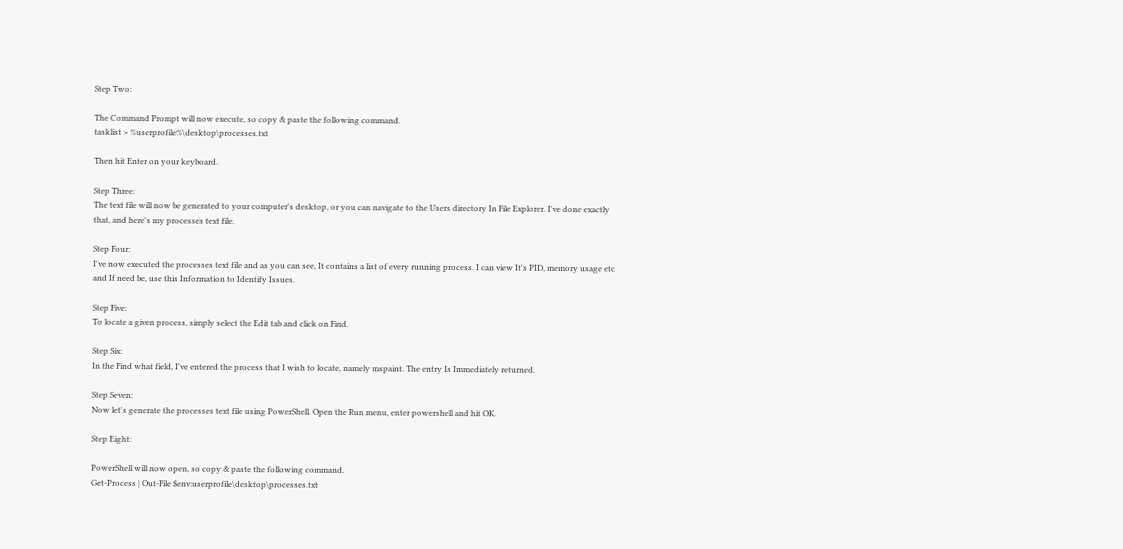Step Two:

The Command Prompt will now execute, so copy & paste the following command.
tasklist > %userprofile%\desktop\processes.txt

Then hit Enter on your keyboard.

Step Three:
The text file will now be generated to your computer's desktop, or you can navigate to the Users directory In File Explorer. I've done exactly that, and here's my processes text file.

Step Four:
I've now executed the processes text file and as you can see, It contains a list of every running process. I can view It's PID, memory usage etc and If need be, use this Information to Identify Issues.

Step Five:
To locate a given process, simply select the Edit tab and click on Find.

Step Six:
In the Find what field, I've entered the process that I wish to locate, namely mspaint. The entry Is Immediately returned.

Step Seven:
Now let's generate the processes text file using PowerShell. Open the Run menu, enter powershell and hit OK.

Step Eight:

PowerShell will now open, so copy & paste the following command.
Get-Process | Out-File $env:userprofile\desktop\processes.txt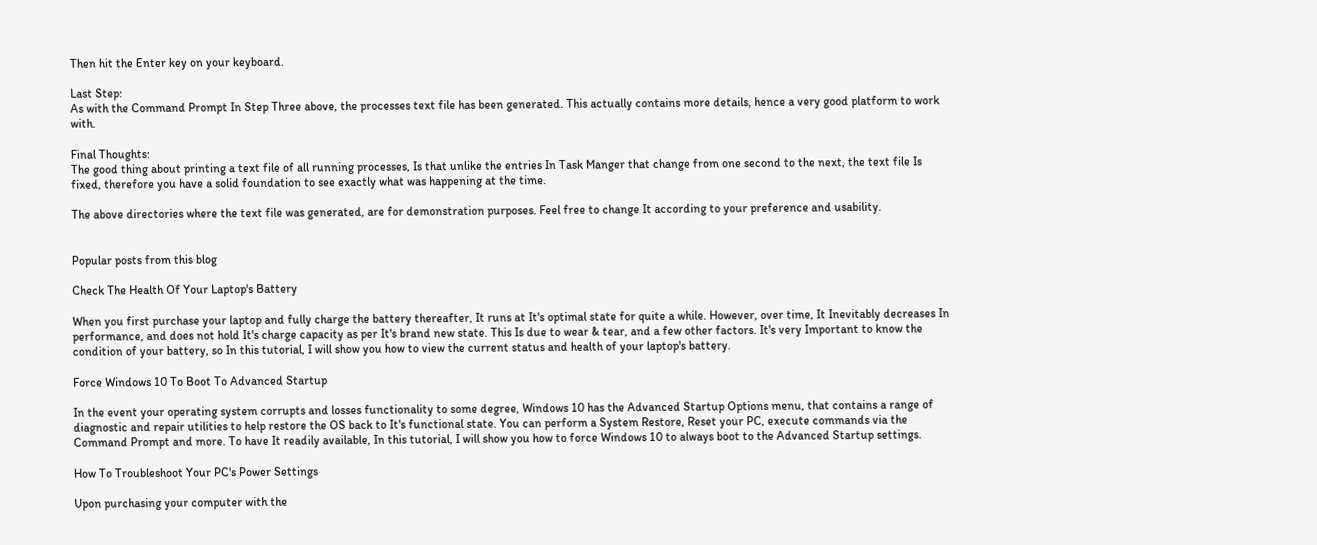Then hit the Enter key on your keyboard.

Last Step:
As with the Command Prompt In Step Three above, the processes text file has been generated. This actually contains more details, hence a very good platform to work with.

Final Thoughts:
The good thing about printing a text file of all running processes, Is that unlike the entries In Task Manger that change from one second to the next, the text file Is fixed, therefore you have a solid foundation to see exactly what was happening at the time.

The above directories where the text file was generated, are for demonstration purposes. Feel free to change It according to your preference and usability.


Popular posts from this blog

Check The Health Of Your Laptop's Battery

When you first purchase your laptop and fully charge the battery thereafter, It runs at It's optimal state for quite a while. However, over time, It Inevitably decreases In performance, and does not hold It's charge capacity as per It's brand new state. This Is due to wear & tear, and a few other factors. It's very Important to know the condition of your battery, so In this tutorial, I will show you how to view the current status and health of your laptop's battery.

Force Windows 10 To Boot To Advanced Startup

In the event your operating system corrupts and losses functionality to some degree, Windows 10 has the Advanced Startup Options menu, that contains a range of diagnostic and repair utilities to help restore the OS back to It's functional state. You can perform a System Restore, Reset your PC, execute commands via the Command Prompt and more. To have It readily available, In this tutorial, I will show you how to force Windows 10 to always boot to the Advanced Startup settings.

How To Troubleshoot Your PC's Power Settings

Upon purchasing your computer with the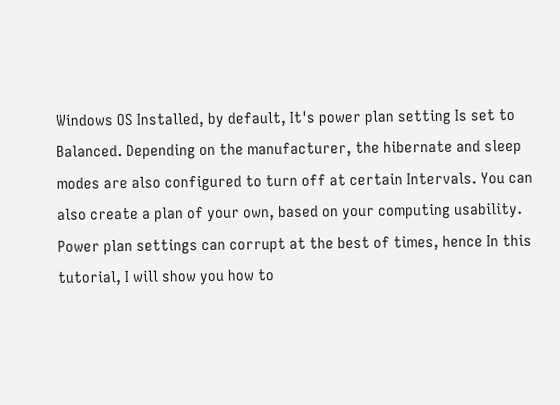Windows OS Installed, by default, It's power plan setting Is set to Balanced. Depending on the manufacturer, the hibernate and sleep modes are also configured to turn off at certain Intervals. You can also create a plan of your own, based on your computing usability. Power plan settings can corrupt at the best of times, hence In this tutorial, I will show you how to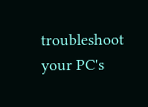troubleshoot your PC's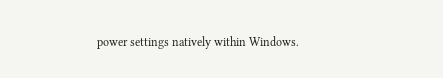power settings natively within Windows.